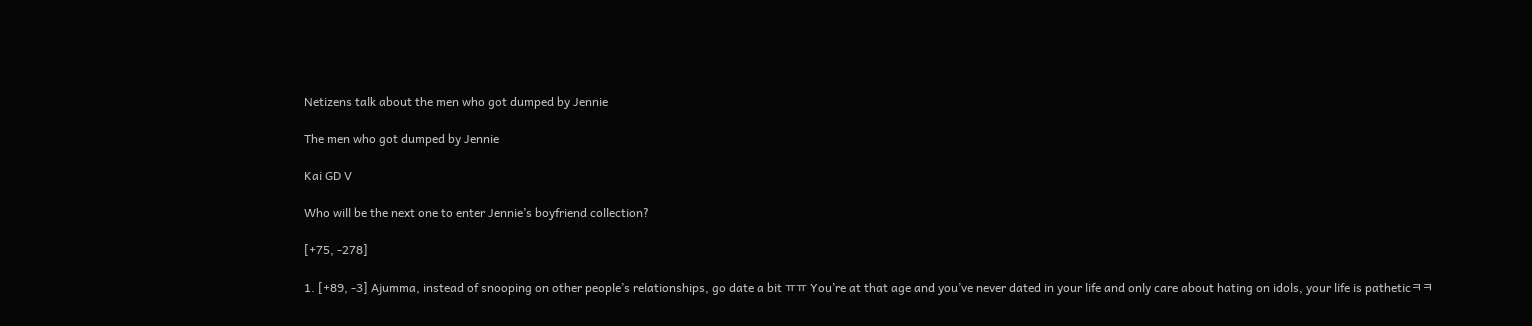Netizens talk about the men who got dumped by Jennie

The men who got dumped by Jennie

Kai GD V

Who will be the next one to enter Jennie’s boyfriend collection?

[+75, -278]

1. [+89, -3] Ajumma, instead of snooping on other people’s relationships, go date a bit ㅠㅠ You’re at that age and you’ve never dated in your life and only care about hating on idols, your life is patheticㅋㅋ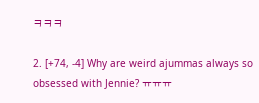ㅋㅋㅋ

2. [+74, -4] Why are weird ajummas always so obsessed with Jennie? ㅠㅠㅠ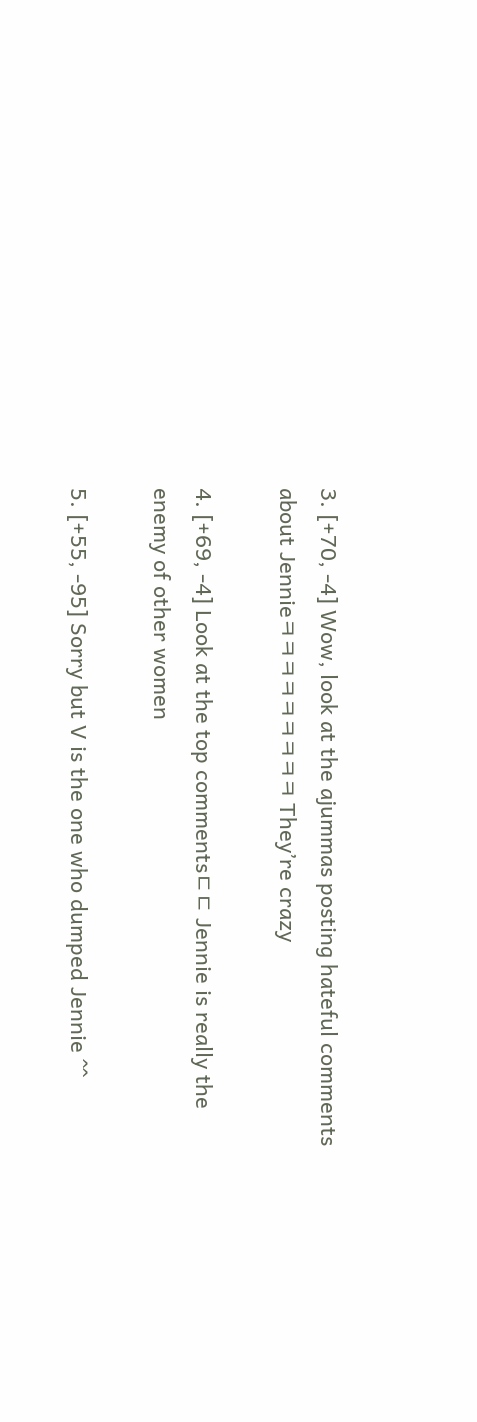3. [+70, -4] Wow, look at the ajummas posting hateful comments about Jennieㅋㅋㅋㅋㅋㅋㅋㅋㅋ They’re crazy

4. [+69, -4] Look at the top commentsㄷㄷ Jennie is really the enemy of other women

5. [+55, -95] Sorry but V is the one who dumped Jennie ^^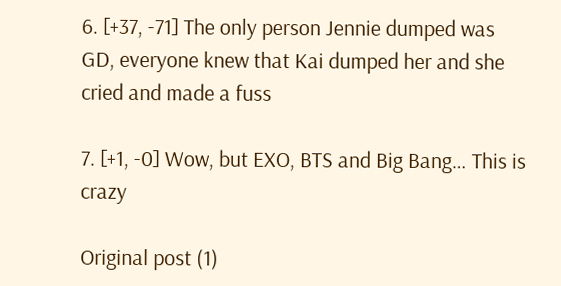6. [+37, -71] The only person Jennie dumped was GD, everyone knew that Kai dumped her and she cried and made a fuss

7. [+1, -0] Wow, but EXO, BTS and Big Bang… This is crazy

Original post (1)